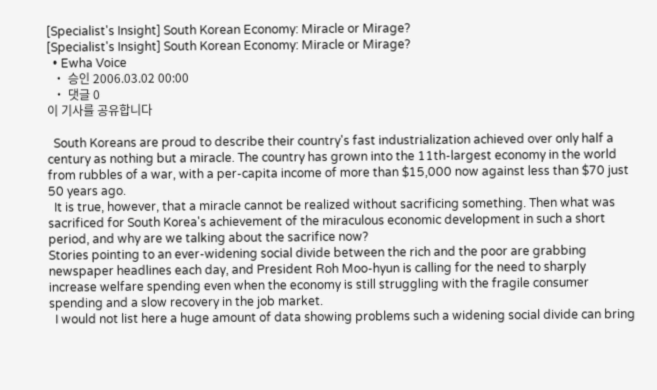[Specialist's Insight] South Korean Economy: Miracle or Mirage?
[Specialist's Insight] South Korean Economy: Miracle or Mirage?
  • Ewha Voice
  • 승인 2006.03.02 00:00
  • 댓글 0
이 기사를 공유합니다

  South Koreans are proud to describe their country's fast industrialization achieved over only half a century as nothing but a miracle. The country has grown into the 11th-largest economy in the world from rubbles of a war, with a per-capita income of more than $15,000 now against less than $70 just 50 years ago.
  It is true, however, that a miracle cannot be realized without sacrificing something. Then what was sacrificed for South Korea's achievement of the miraculous economic development in such a short period, and why are we talking about the sacrifice now?
Stories pointing to an ever-widening social divide between the rich and the poor are grabbing newspaper headlines each day, and President Roh Moo-hyun is calling for the need to sharply increase welfare spending even when the economy is still struggling with the fragile consumer spending and a slow recovery in the job market.
  I would not list here a huge amount of data showing problems such a widening social divide can bring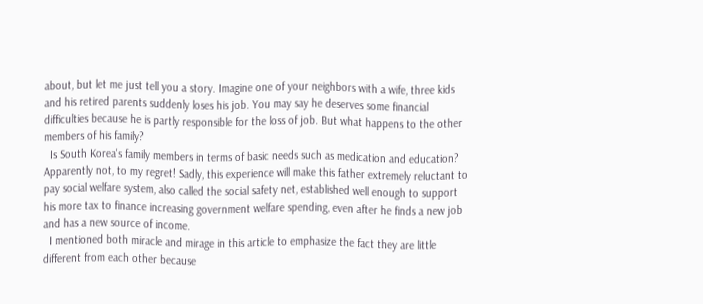about, but let me just tell you a story. Imagine one of your neighbors with a wife, three kids and his retired parents suddenly loses his job. You may say he deserves some financial difficulties because he is partly responsible for the loss of job. But what happens to the other members of his family?
  Is South Korea's family members in terms of basic needs such as medication and education? Apparently not, to my regret! Sadly, this experience will make this father extremely reluctant to pay social welfare system, also called the social safety net, established well enough to support his more tax to finance increasing government welfare spending, even after he finds a new job and has a new source of income.
  I mentioned both miracle and mirage in this article to emphasize the fact they are little different from each other because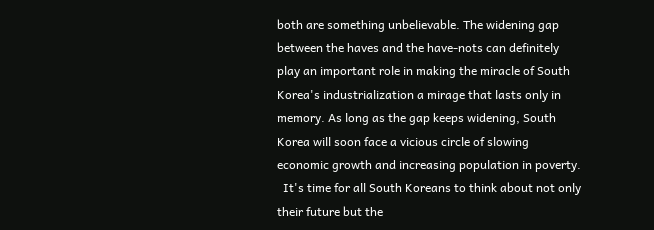both are something unbelievable. The widening gap between the haves and the have-nots can definitely play an important role in making the miracle of South Korea's industrialization a mirage that lasts only in memory. As long as the gap keeps widening, South Korea will soon face a vicious circle of slowing economic growth and increasing population in poverty.
  It's time for all South Koreans to think about not only their future but the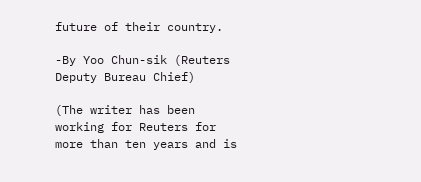future of their country.

-By Yoo Chun-sik (Reuters Deputy Bureau Chief)

(The writer has been working for Reuters for more than ten years and is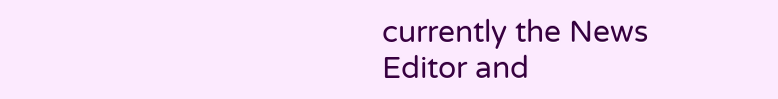currently the News Editor and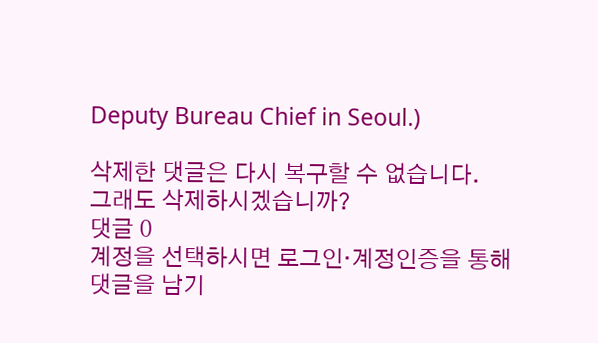Deputy Bureau Chief in Seoul.)

삭제한 댓글은 다시 복구할 수 없습니다.
그래도 삭제하시겠습니까?
댓글 0
계정을 선택하시면 로그인·계정인증을 통해
댓글을 남기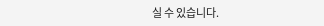실 수 있습니다.